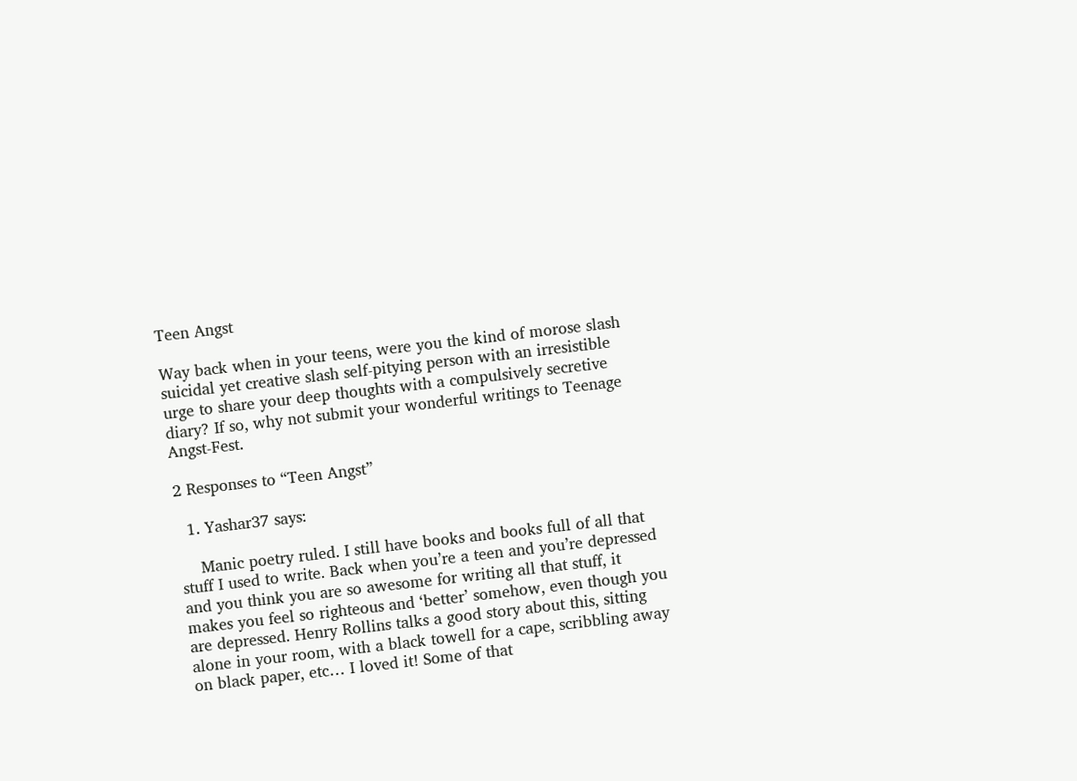Teen Angst

Way back when in your teens, were you the kind of morose slash suicidal yet creative slash self-pitying person with an irresistible urge to share your deep thoughts with a compulsively secretive diary? If so, why not submit your wonderful writings to Teenage Angst-Fest.

2 Responses to “Teen Angst”

  1. Yashar37 says:

    Manic poetry ruled. I still have books and books full of all that stuff I used to write. Back when you’re a teen and you’re depressed and you think you are so awesome for writing all that stuff, it makes you feel so righteous and ‘better’ somehow, even though you are depressed. Henry Rollins talks a good story about this, sitting alone in your room, with a black towell for a cape, scribbling away on black paper, etc… I loved it! Some of that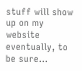stuff will show up on my website eventually, to be sure…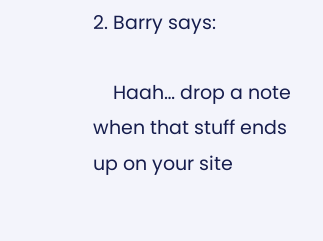2. Barry says:

    Haah… drop a note when that stuff ends up on your site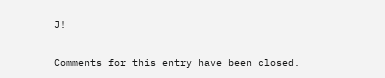J!

Comments for this entry have been closed.